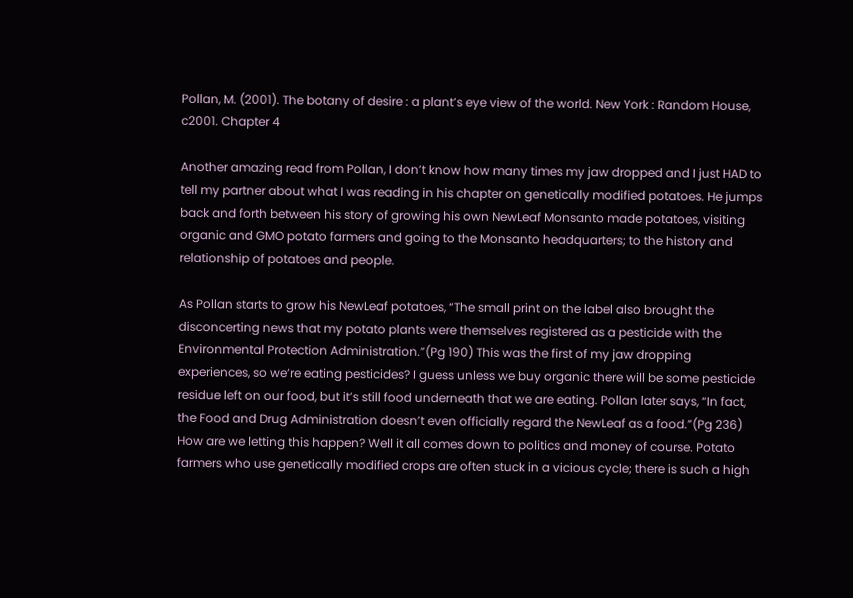Pollan, M. (2001). The botany of desire : a plant’s eye view of the world. New York : Random House, c2001. Chapter 4

Another amazing read from Pollan, I don’t know how many times my jaw dropped and I just HAD to tell my partner about what I was reading in his chapter on genetically modified potatoes. He jumps back and forth between his story of growing his own NewLeaf Monsanto made potatoes, visiting organic and GMO potato farmers and going to the Monsanto headquarters; to the history and relationship of potatoes and people.

As Pollan starts to grow his NewLeaf potatoes, “The small print on the label also brought the disconcerting news that my potato plants were themselves registered as a pesticide with the Environmental Protection Administration.”(Pg 190) This was the first of my jaw dropping experiences, so we’re eating pesticides? I guess unless we buy organic there will be some pesticide residue left on our food, but it’s still food underneath that we are eating. Pollan later says, “In fact, the Food and Drug Administration doesn’t even officially regard the NewLeaf as a food.”(Pg 236) How are we letting this happen? Well it all comes down to politics and money of course. Potato farmers who use genetically modified crops are often stuck in a vicious cycle; there is such a high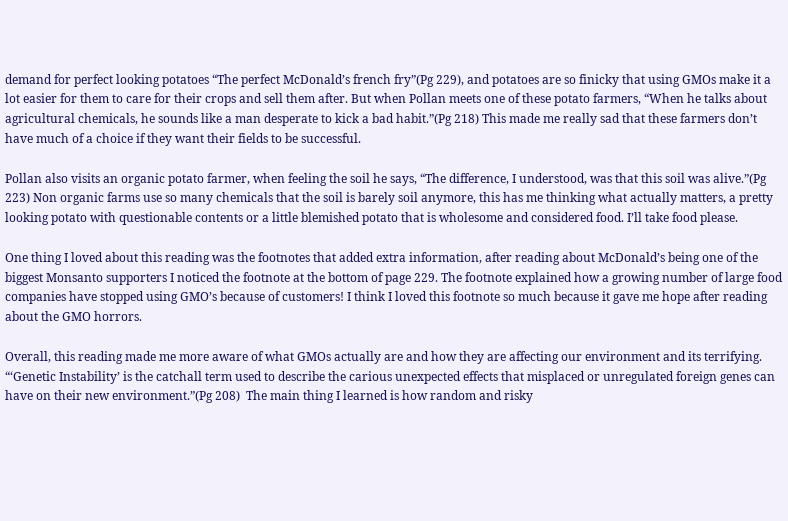demand for perfect looking potatoes “The perfect McDonald’s french fry”(Pg 229), and potatoes are so finicky that using GMOs make it a lot easier for them to care for their crops and sell them after. But when Pollan meets one of these potato farmers, “When he talks about agricultural chemicals, he sounds like a man desperate to kick a bad habit.”(Pg 218) This made me really sad that these farmers don’t have much of a choice if they want their fields to be successful.

Pollan also visits an organic potato farmer, when feeling the soil he says, “The difference, I understood, was that this soil was alive.”(Pg 223) Non organic farms use so many chemicals that the soil is barely soil anymore, this has me thinking what actually matters, a pretty looking potato with questionable contents or a little blemished potato that is wholesome and considered food. I’ll take food please.

One thing I loved about this reading was the footnotes that added extra information, after reading about McDonald’s being one of the biggest Monsanto supporters I noticed the footnote at the bottom of page 229. The footnote explained how a growing number of large food companies have stopped using GMO’s because of customers! I think I loved this footnote so much because it gave me hope after reading about the GMO horrors.

Overall, this reading made me more aware of what GMOs actually are and how they are affecting our environment and its terrifying. “‘Genetic Instability’ is the catchall term used to describe the carious unexpected effects that misplaced or unregulated foreign genes can have on their new environment.”(Pg 208)  The main thing I learned is how random and risky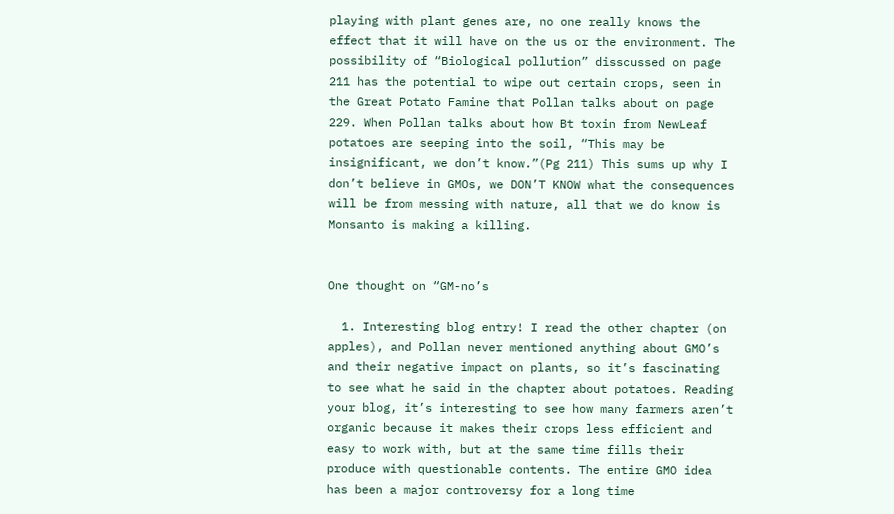playing with plant genes are, no one really knows the effect that it will have on the us or the environment. The possibility of “Biological pollution” disscussed on page 211 has the potential to wipe out certain crops, seen in the Great Potato Famine that Pollan talks about on page 229. When Pollan talks about how Bt toxin from NewLeaf potatoes are seeping into the soil, “This may be insignificant, we don’t know.”(Pg 211) This sums up why I don’t believe in GMOs, we DON’T KNOW what the consequences will be from messing with nature, all that we do know is Monsanto is making a killing.


One thought on “GM-no’s

  1. Interesting blog entry! I read the other chapter (on apples), and Pollan never mentioned anything about GMO’s and their negative impact on plants, so it’s fascinating to see what he said in the chapter about potatoes. Reading your blog, it’s interesting to see how many farmers aren’t organic because it makes their crops less efficient and easy to work with, but at the same time fills their produce with questionable contents. The entire GMO idea has been a major controversy for a long time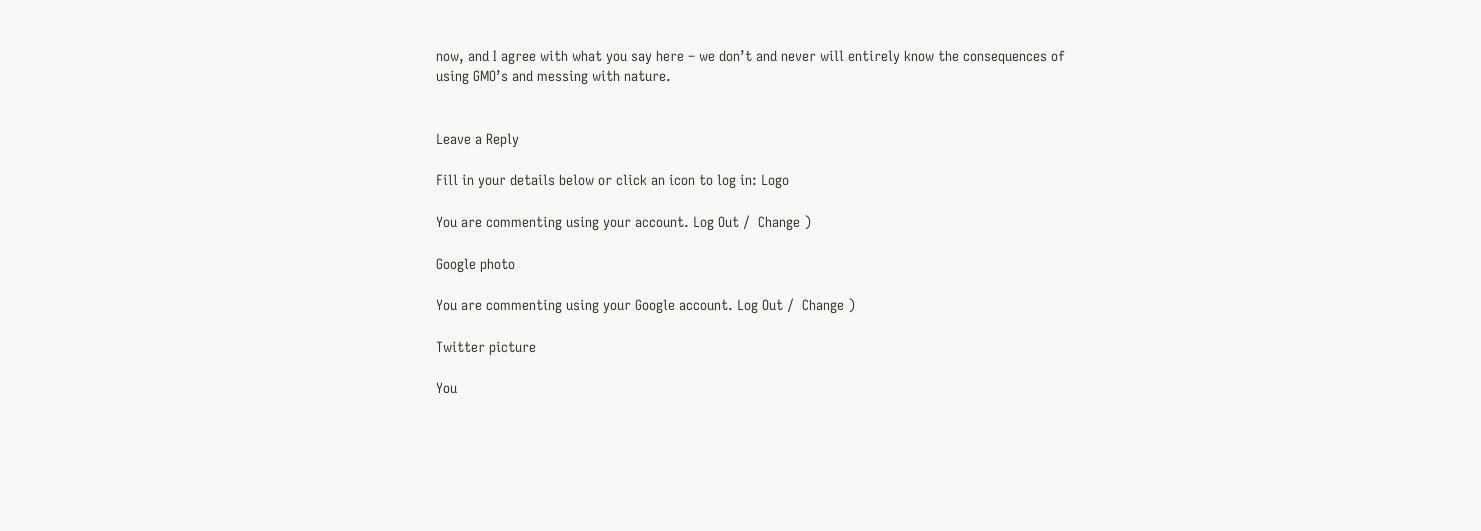now, and I agree with what you say here – we don’t and never will entirely know the consequences of using GMO’s and messing with nature.


Leave a Reply

Fill in your details below or click an icon to log in: Logo

You are commenting using your account. Log Out /  Change )

Google photo

You are commenting using your Google account. Log Out /  Change )

Twitter picture

You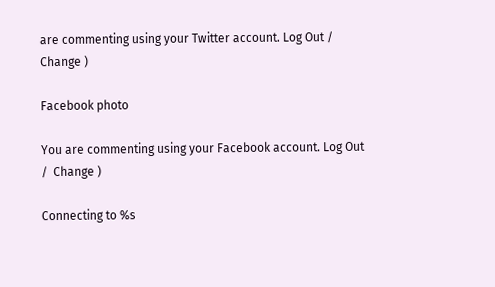are commenting using your Twitter account. Log Out /  Change )

Facebook photo

You are commenting using your Facebook account. Log Out /  Change )

Connecting to %s